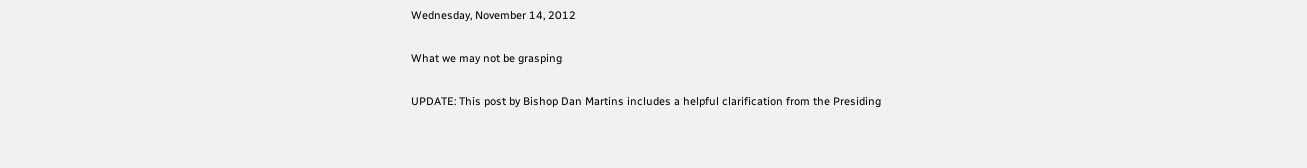Wednesday, November 14, 2012

What we may not be grasping

UPDATE: This post by Bishop Dan Martins includes a helpful clarification from the Presiding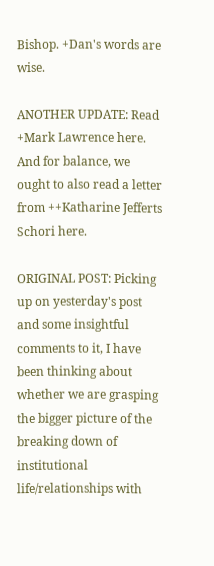Bishop. +Dan's words are wise.

ANOTHER UPDATE: Read +Mark Lawrence here. And for balance, we ought to also read a letter from ++Katharine Jefferts Schori here.

ORIGINAL POST: Picking up on yesterday's post and some insightful comments to it, I have been thinking about whether we are grasping the bigger picture of the breaking down of institutional life/relationships with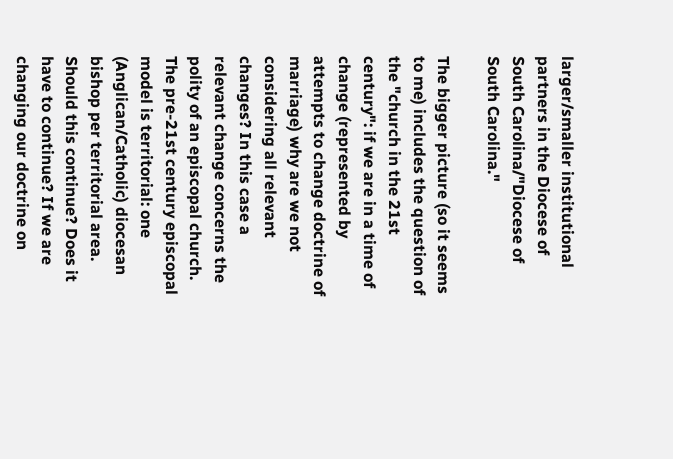larger/smaller institutional partners in the Diocese of South Carolina/"Diocese of South Carolina."

The bigger picture (so it seems to me) includes the question of the "church in the 21st century": if we are in a time of change (represented by attempts to change doctrine of marriage) why are we not considering all relevant changes? In this case a relevant change concerns the polity of an episcopal church. The pre-21st century episcopal model is territorial: one (Anglican/Catholic) diocesan bishop per territorial area. Should this continue? Does it have to continue? If we are changing our doctrine on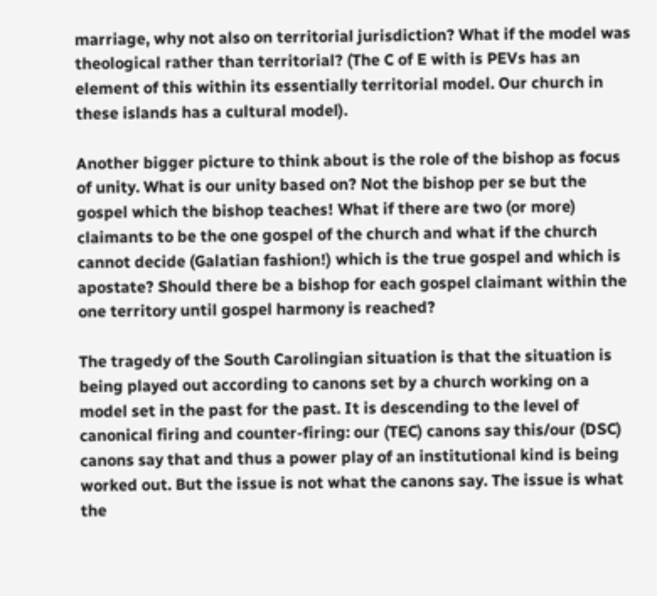marriage, why not also on territorial jurisdiction? What if the model was theological rather than territorial? (The C of E with is PEVs has an element of this within its essentially territorial model. Our church in these islands has a cultural model).

Another bigger picture to think about is the role of the bishop as focus of unity. What is our unity based on? Not the bishop per se but the gospel which the bishop teaches! What if there are two (or more) claimants to be the one gospel of the church and what if the church cannot decide (Galatian fashion!) which is the true gospel and which is apostate? Should there be a bishop for each gospel claimant within the one territory until gospel harmony is reached?

The tragedy of the South Carolingian situation is that the situation is being played out according to canons set by a church working on a model set in the past for the past. It is descending to the level of canonical firing and counter-firing: our (TEC) canons say this/our (DSC) canons say that and thus a power play of an institutional kind is being worked out. But the issue is not what the canons say. The issue is what the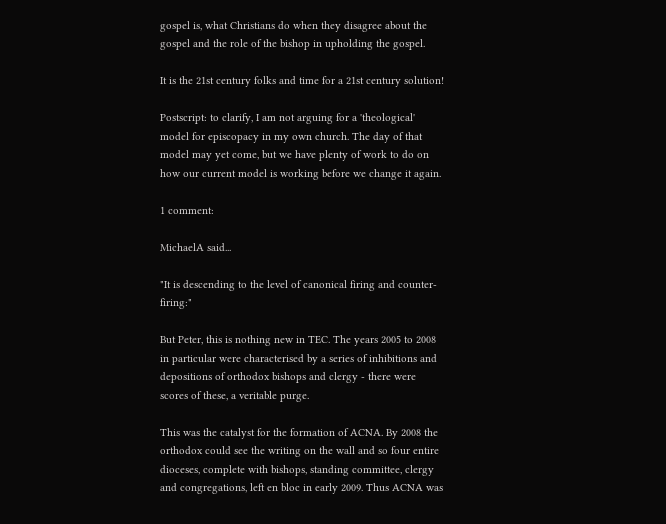gospel is, what Christians do when they disagree about the gospel and the role of the bishop in upholding the gospel.

It is the 21st century folks and time for a 21st century solution!

Postscript: to clarify, I am not arguing for a 'theological' model for episcopacy in my own church. The day of that model may yet come, but we have plenty of work to do on how our current model is working before we change it again.

1 comment:

MichaelA said...

"It is descending to the level of canonical firing and counter-firing:"

But Peter, this is nothing new in TEC. The years 2005 to 2008 in particular were characterised by a series of inhibitions and depositions of orthodox bishops and clergy - there were scores of these, a veritable purge.

This was the catalyst for the formation of ACNA. By 2008 the orthodox could see the writing on the wall and so four entire dioceses, complete with bishops, standing committee, clergy and congregations, left en bloc in early 2009. Thus ACNA was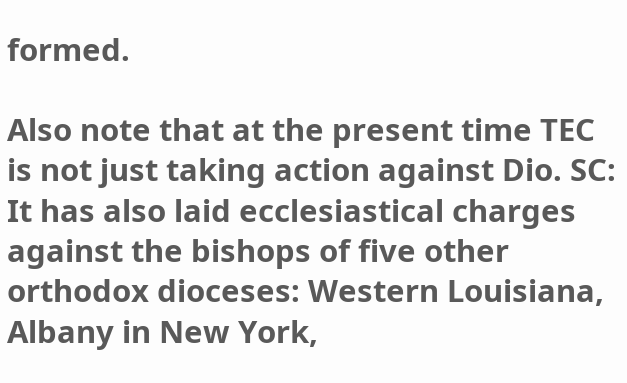formed.

Also note that at the present time TEC is not just taking action against Dio. SC: It has also laid ecclesiastical charges against the bishops of five other orthodox dioceses: Western Louisiana, Albany in New York,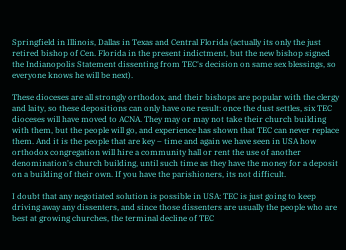Springfield in Illinois, Dallas in Texas and Central Florida (actually its only the just retired bishop of Cen. Florida in the present indictment, but the new bishop signed the Indianopolis Statement dissenting from TEC's decision on same sex blessings, so everyone knows he will be next).

These dioceses are all strongly orthodox, and their bishops are popular with the clergy and laity, so these depositions can only have one result: once the dust settles, six TEC dioceses will have moved to ACNA. They may or may not take their church building with them, but the people will go, and experience has shown that TEC can never replace them. And it is the people that are key – time and again we have seen in USA how orthodox congregation will hire a community hall or rent the use of another denomination's church building, until such time as they have the money for a deposit on a building of their own. If you have the parishioners, its not difficult.

I doubt that any negotiated solution is possible in USA: TEC is just going to keep driving away any dissenters, and since those dissenters are usually the people who are best at growing churches, the terminal decline of TEC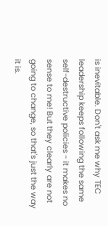is inevitable. Don't ask me why TEC leadership keeps following the same self-destructive policies - it makes no sense to me! But they clearly are not going to change, so that's just the way it is.